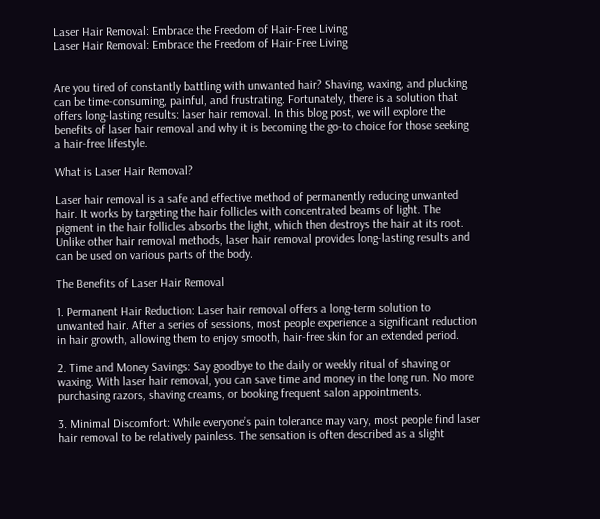Laser Hair Removal: Embrace the Freedom of Hair-Free Living
Laser Hair Removal: Embrace the Freedom of Hair-Free Living


Are you tired of constantly battling with unwanted hair? Shaving, waxing, and plucking can be time-consuming, painful, and frustrating. Fortunately, there is a solution that offers long-lasting results: laser hair removal. In this blog post, we will explore the benefits of laser hair removal and why it is becoming the go-to choice for those seeking a hair-free lifestyle.

What is Laser Hair Removal?

Laser hair removal is a safe and effective method of permanently reducing unwanted hair. It works by targeting the hair follicles with concentrated beams of light. The pigment in the hair follicles absorbs the light, which then destroys the hair at its root. Unlike other hair removal methods, laser hair removal provides long-lasting results and can be used on various parts of the body.

The Benefits of Laser Hair Removal

1. Permanent Hair Reduction: Laser hair removal offers a long-term solution to unwanted hair. After a series of sessions, most people experience a significant reduction in hair growth, allowing them to enjoy smooth, hair-free skin for an extended period.

2. Time and Money Savings: Say goodbye to the daily or weekly ritual of shaving or waxing. With laser hair removal, you can save time and money in the long run. No more purchasing razors, shaving creams, or booking frequent salon appointments.

3. Minimal Discomfort: While everyone’s pain tolerance may vary, most people find laser hair removal to be relatively painless. The sensation is often described as a slight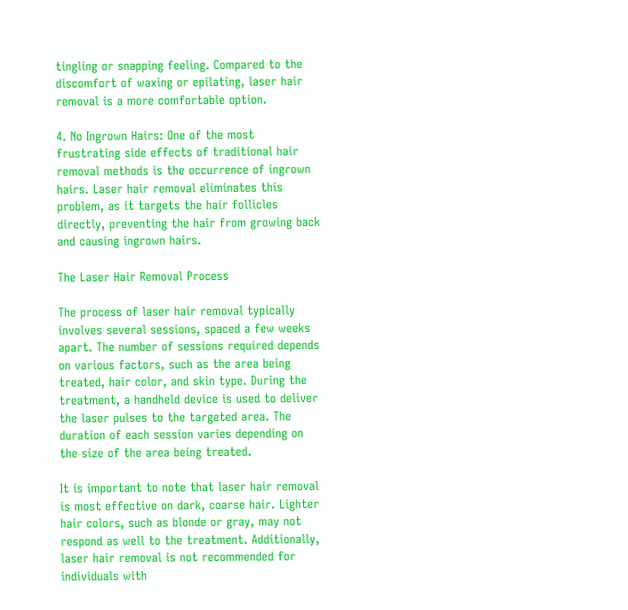tingling or snapping feeling. Compared to the discomfort of waxing or epilating, laser hair removal is a more comfortable option.

4. No Ingrown Hairs: One of the most frustrating side effects of traditional hair removal methods is the occurrence of ingrown hairs. Laser hair removal eliminates this problem, as it targets the hair follicles directly, preventing the hair from growing back and causing ingrown hairs.

The Laser Hair Removal Process

The process of laser hair removal typically involves several sessions, spaced a few weeks apart. The number of sessions required depends on various factors, such as the area being treated, hair color, and skin type. During the treatment, a handheld device is used to deliver the laser pulses to the targeted area. The duration of each session varies depending on the size of the area being treated.

It is important to note that laser hair removal is most effective on dark, coarse hair. Lighter hair colors, such as blonde or gray, may not respond as well to the treatment. Additionally, laser hair removal is not recommended for individuals with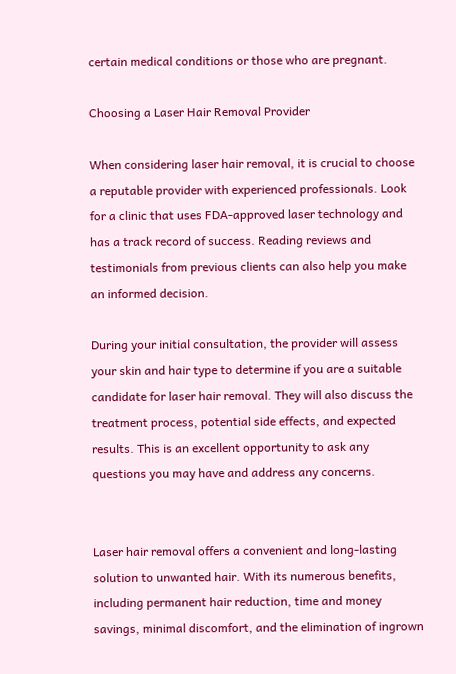certain medical conditions or those who are pregnant.

Choosing a Laser Hair Removal Provider

When considering laser hair removal, it is crucial to choose a reputable provider with experienced professionals. Look for a clinic that uses FDA-approved laser technology and has a track record of success. Reading reviews and testimonials from previous clients can also help you make an informed decision.

During your initial consultation, the provider will assess your skin and hair type to determine if you are a suitable candidate for laser hair removal. They will also discuss the treatment process, potential side effects, and expected results. This is an excellent opportunity to ask any questions you may have and address any concerns.


Laser hair removal offers a convenient and long-lasting solution to unwanted hair. With its numerous benefits, including permanent hair reduction, time and money savings, minimal discomfort, and the elimination of ingrown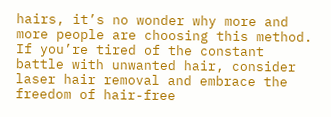hairs, it’s no wonder why more and more people are choosing this method. If you’re tired of the constant battle with unwanted hair, consider laser hair removal and embrace the freedom of hair-free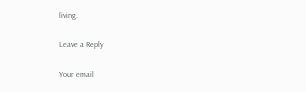living.

Leave a Reply

Your email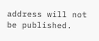address will not be published.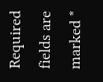Required fields are marked *